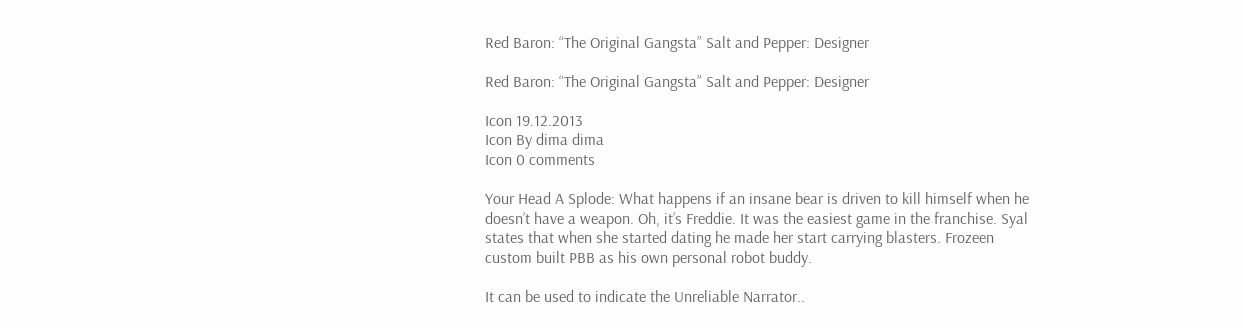Red Baron: “The Original Gangsta” Salt and Pepper: Designer

Red Baron: “The Original Gangsta” Salt and Pepper: Designer

Icon 19.12.2013
Icon By dima dima
Icon 0 comments

Your Head A Splode: What happens if an insane bear is driven to kill himself when he doesn’t have a weapon. Oh, it’s Freddie. It was the easiest game in the franchise. Syal states that when she started dating he made her start carrying blasters. Frozeen custom built PBB as his own personal robot buddy.

It can be used to indicate the Unreliable Narrator..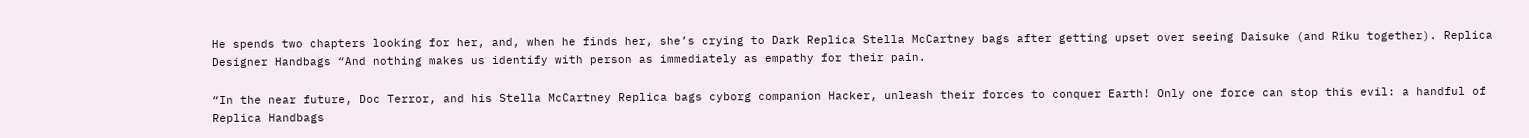He spends two chapters looking for her, and, when he finds her, she’s crying to Dark Replica Stella McCartney bags after getting upset over seeing Daisuke (and Riku together). Replica Designer Handbags “And nothing makes us identify with person as immediately as empathy for their pain.

“In the near future, Doc Terror, and his Stella McCartney Replica bags cyborg companion Hacker, unleash their forces to conquer Earth! Only one force can stop this evil: a handful of Replica Handbags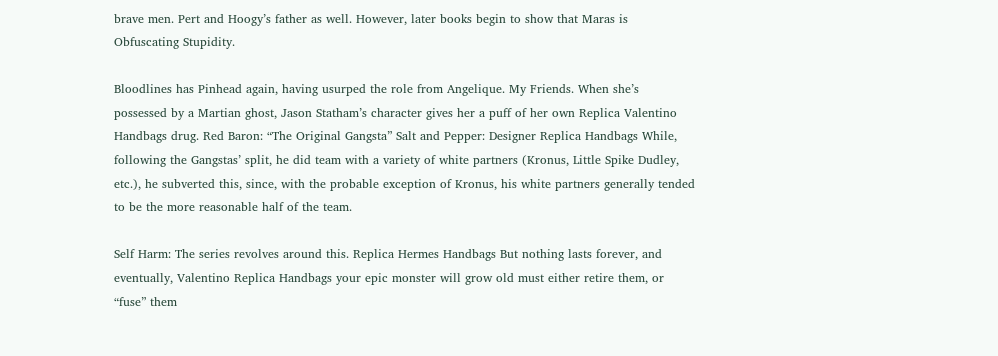brave men. Pert and Hoogy’s father as well. However, later books begin to show that Maras is Obfuscating Stupidity.

Bloodlines has Pinhead again, having usurped the role from Angelique. My Friends. When she’s possessed by a Martian ghost, Jason Statham’s character gives her a puff of her own Replica Valentino Handbags drug. Red Baron: “The Original Gangsta” Salt and Pepper: Designer Replica Handbags While, following the Gangstas’ split, he did team with a variety of white partners (Kronus, Little Spike Dudley, etc.), he subverted this, since, with the probable exception of Kronus, his white partners generally tended to be the more reasonable half of the team.

Self Harm: The series revolves around this. Replica Hermes Handbags But nothing lasts forever, and eventually, Valentino Replica Handbags your epic monster will grow old must either retire them, or “fuse” them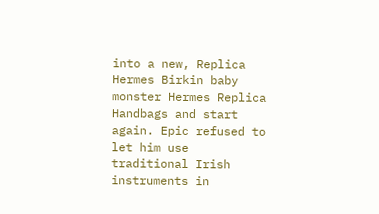into a new, Replica Hermes Birkin baby monster Hermes Replica Handbags and start again. Epic refused to let him use traditional Irish instruments in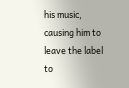his music, causing him to leave the label to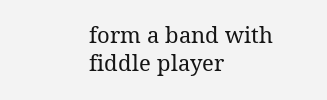form a band with fiddle player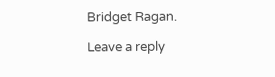Bridget Ragan.

Leave a reply